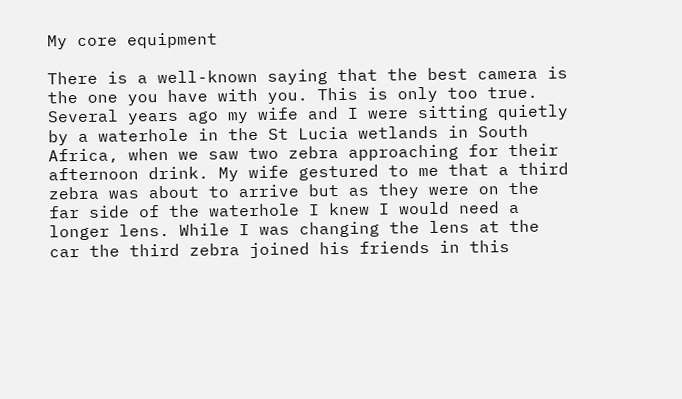My core equipment

There is a well-known saying that the best camera is the one you have with you. This is only too true. Several years ago my wife and I were sitting quietly by a waterhole in the St Lucia wetlands in South Africa, when we saw two zebra approaching for their afternoon drink. My wife gestured to me that a third zebra was about to arrive but as they were on the far side of the waterhole I knew I would need a longer lens. While I was changing the lens at the car the third zebra joined his friends in this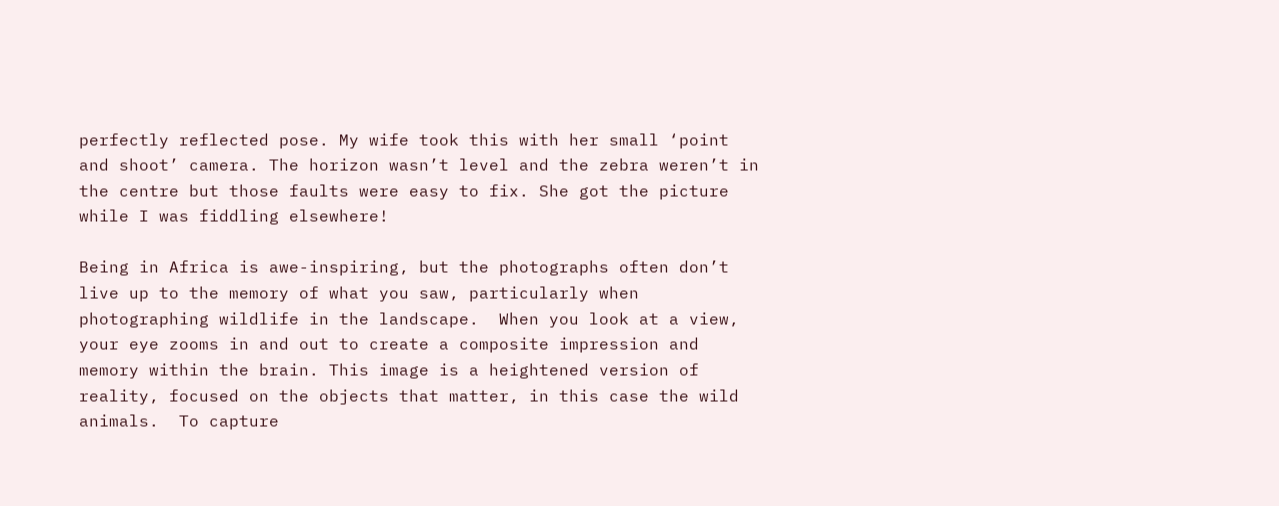perfectly reflected pose. My wife took this with her small ‘point and shoot’ camera. The horizon wasn’t level and the zebra weren’t in the centre but those faults were easy to fix. She got the picture while I was fiddling elsewhere!

Being in Africa is awe-inspiring, but the photographs often don’t live up to the memory of what you saw, particularly when photographing wildlife in the landscape.  When you look at a view, your eye zooms in and out to create a composite impression and memory within the brain. This image is a heightened version of reality, focused on the objects that matter, in this case the wild animals.  To capture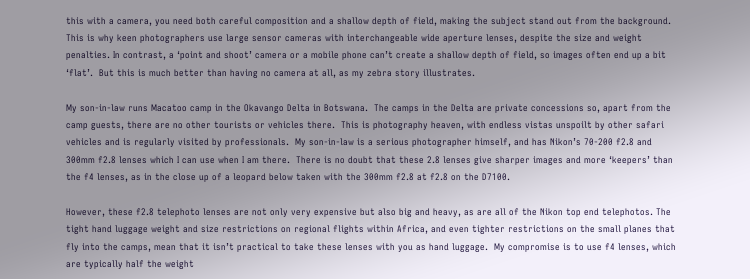this with a camera, you need both careful composition and a shallow depth of field, making the subject stand out from the background. This is why keen photographers use large sensor cameras with interchangeable wide aperture lenses, despite the size and weight penalties. In contrast, a ‘point and shoot’ camera or a mobile phone can’t create a shallow depth of field, so images often end up a bit ‘flat’.  But this is much better than having no camera at all, as my zebra story illustrates.

My son-in-law runs Macatoo camp in the Okavango Delta in Botswana.  The camps in the Delta are private concessions so, apart from the camp guests, there are no other tourists or vehicles there.  This is photography heaven, with endless vistas unspoilt by other safari vehicles and is regularly visited by professionals.  My son-in-law is a serious photographer himself, and has Nikon’s 70-200 f2.8 and 300mm f2.8 lenses which I can use when I am there.  There is no doubt that these 2.8 lenses give sharper images and more ‘keepers’ than the f4 lenses, as in the close up of a leopard below taken with the 300mm f2.8 at f2.8 on the D7100.

However, these f2.8 telephoto lenses are not only very expensive but also big and heavy, as are all of the Nikon top end telephotos. The tight hand luggage weight and size restrictions on regional flights within Africa, and even tighter restrictions on the small planes that fly into the camps, mean that it isn’t practical to take these lenses with you as hand luggage.  My compromise is to use f4 lenses, which are typically half the weight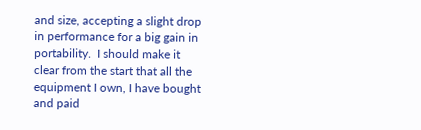and size, accepting a slight drop in performance for a big gain in portability.  I should make it clear from the start that all the equipment I own, I have bought and paid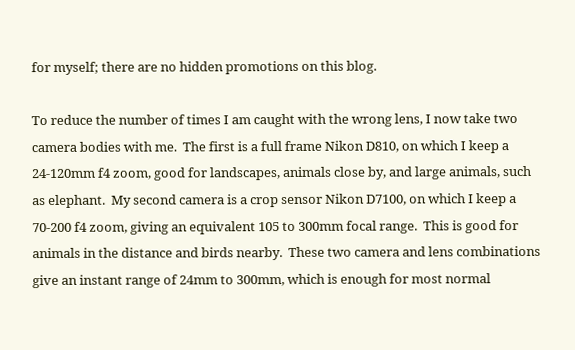for myself; there are no hidden promotions on this blog.

To reduce the number of times I am caught with the wrong lens, I now take two camera bodies with me.  The first is a full frame Nikon D810, on which I keep a 24-120mm f4 zoom, good for landscapes, animals close by, and large animals, such as elephant.  My second camera is a crop sensor Nikon D7100, on which I keep a 70-200 f4 zoom, giving an equivalent 105 to 300mm focal range.  This is good for animals in the distance and birds nearby.  These two camera and lens combinations give an instant range of 24mm to 300mm, which is enough for most normal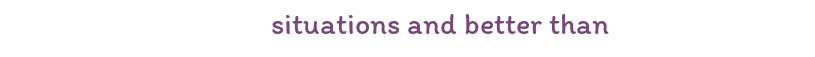situations and better than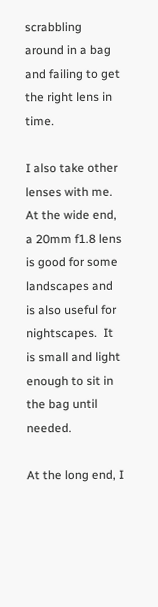scrabbling around in a bag and failing to get the right lens in time.

I also take other lenses with me. At the wide end, a 20mm f1.8 lens is good for some landscapes and is also useful for nightscapes.  It is small and light enough to sit in the bag until needed.

At the long end, I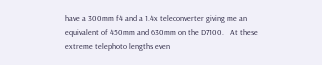have a 300mm f4 and a 1.4x teleconverter giving me an equivalent of 450mm and 630mm on the D7100.   At these extreme telephoto lengths even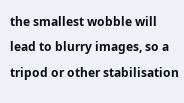the smallest wobble will lead to blurry images, so a tripod or other stabilisation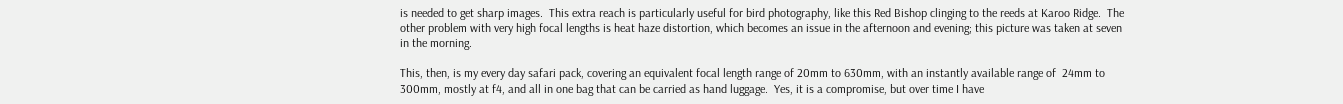is needed to get sharp images.  This extra reach is particularly useful for bird photography, like this Red Bishop clinging to the reeds at Karoo Ridge.  The other problem with very high focal lengths is heat haze distortion, which becomes an issue in the afternoon and evening; this picture was taken at seven in the morning.

This, then, is my every day safari pack, covering an equivalent focal length range of 20mm to 630mm, with an instantly available range of  24mm to 300mm, mostly at f4, and all in one bag that can be carried as hand luggage.  Yes, it is a compromise, but over time I have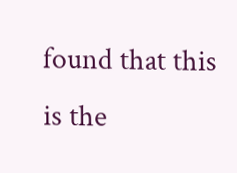found that this is the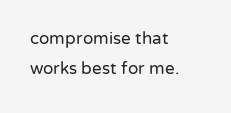compromise that works best for me.